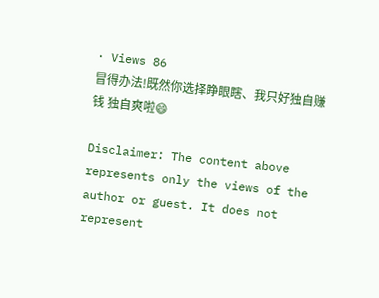· Views 86
冒得办法!既然你选择睁眼瞎、我只好独自赚钱 独自爽啦😄

Disclaimer: The content above represents only the views of the author or guest. It does not represent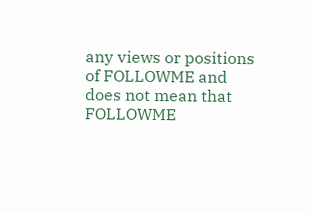any views or positions of FOLLOWME and does not mean that FOLLOWME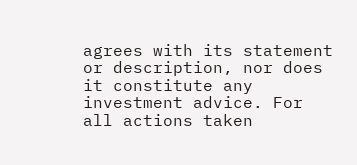agrees with its statement or description, nor does it constitute any investment advice. For all actions taken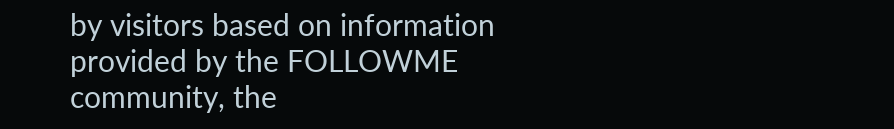by visitors based on information provided by the FOLLOWME community, the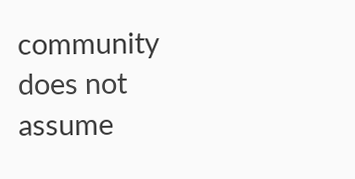community does not assume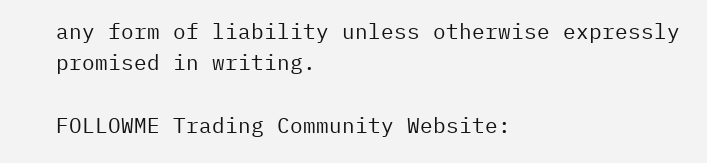any form of liability unless otherwise expressly promised in writing.

FOLLOWME Trading Community Website: